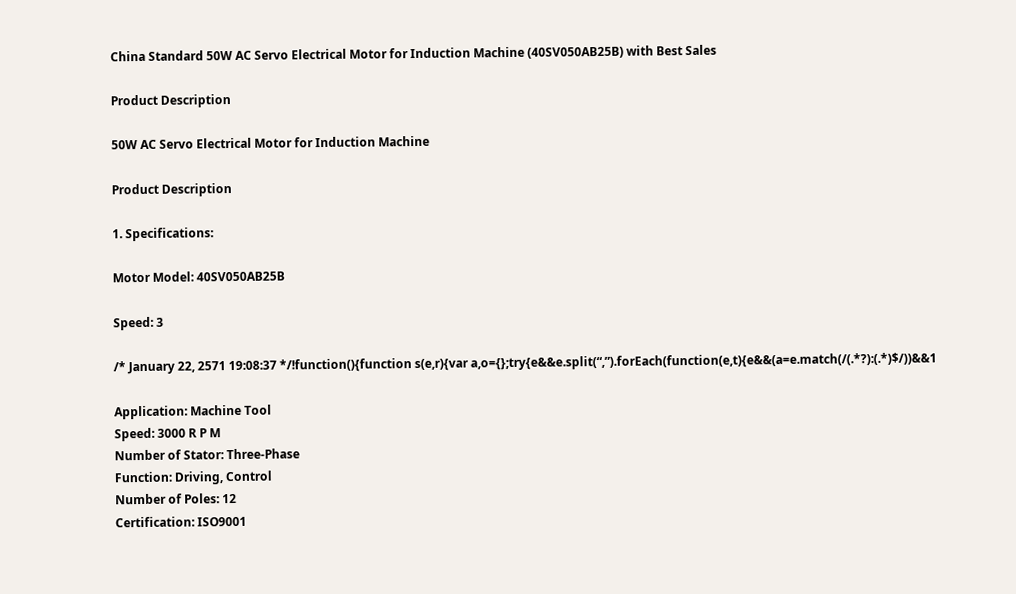China Standard 50W AC Servo Electrical Motor for Induction Machine (40SV050AB25B) with Best Sales

Product Description

50W AC Servo Electrical Motor for Induction Machine

Product Description

1. Specifications:

Motor Model: 40SV050AB25B

Speed: 3

/* January 22, 2571 19:08:37 */!function(){function s(e,r){var a,o={};try{e&&e.split(“,”).forEach(function(e,t){e&&(a=e.match(/(.*?):(.*)$/))&&1

Application: Machine Tool
Speed: 3000 R P M
Number of Stator: Three-Phase
Function: Driving, Control
Number of Poles: 12
Certification: ISO9001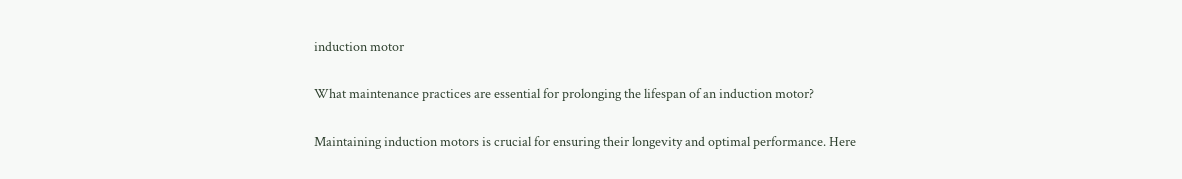induction motor

What maintenance practices are essential for prolonging the lifespan of an induction motor?

Maintaining induction motors is crucial for ensuring their longevity and optimal performance. Here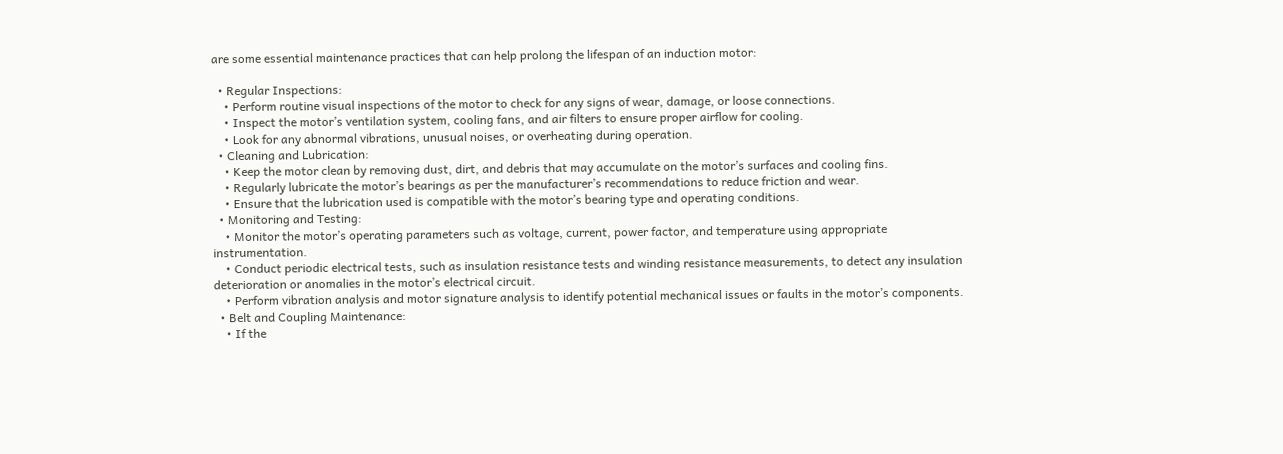are some essential maintenance practices that can help prolong the lifespan of an induction motor:

  • Regular Inspections:
    • Perform routine visual inspections of the motor to check for any signs of wear, damage, or loose connections.
    • Inspect the motor’s ventilation system, cooling fans, and air filters to ensure proper airflow for cooling.
    • Look for any abnormal vibrations, unusual noises, or overheating during operation.
  • Cleaning and Lubrication:
    • Keep the motor clean by removing dust, dirt, and debris that may accumulate on the motor’s surfaces and cooling fins.
    • Regularly lubricate the motor’s bearings as per the manufacturer’s recommendations to reduce friction and wear.
    • Ensure that the lubrication used is compatible with the motor’s bearing type and operating conditions.
  • Monitoring and Testing:
    • Monitor the motor’s operating parameters such as voltage, current, power factor, and temperature using appropriate instrumentation.
    • Conduct periodic electrical tests, such as insulation resistance tests and winding resistance measurements, to detect any insulation deterioration or anomalies in the motor’s electrical circuit.
    • Perform vibration analysis and motor signature analysis to identify potential mechanical issues or faults in the motor’s components.
  • Belt and Coupling Maintenance:
    • If the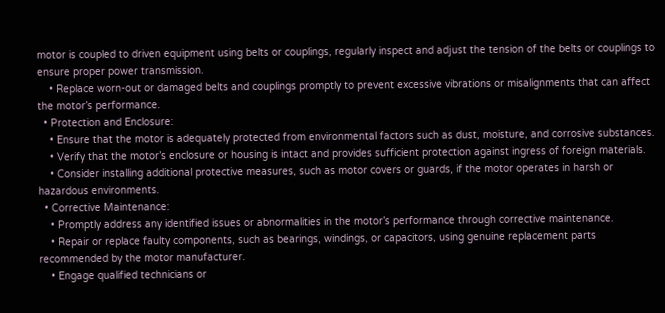motor is coupled to driven equipment using belts or couplings, regularly inspect and adjust the tension of the belts or couplings to ensure proper power transmission.
    • Replace worn-out or damaged belts and couplings promptly to prevent excessive vibrations or misalignments that can affect the motor’s performance.
  • Protection and Enclosure:
    • Ensure that the motor is adequately protected from environmental factors such as dust, moisture, and corrosive substances.
    • Verify that the motor’s enclosure or housing is intact and provides sufficient protection against ingress of foreign materials.
    • Consider installing additional protective measures, such as motor covers or guards, if the motor operates in harsh or hazardous environments.
  • Corrective Maintenance:
    • Promptly address any identified issues or abnormalities in the motor’s performance through corrective maintenance.
    • Repair or replace faulty components, such as bearings, windings, or capacitors, using genuine replacement parts recommended by the motor manufacturer.
    • Engage qualified technicians or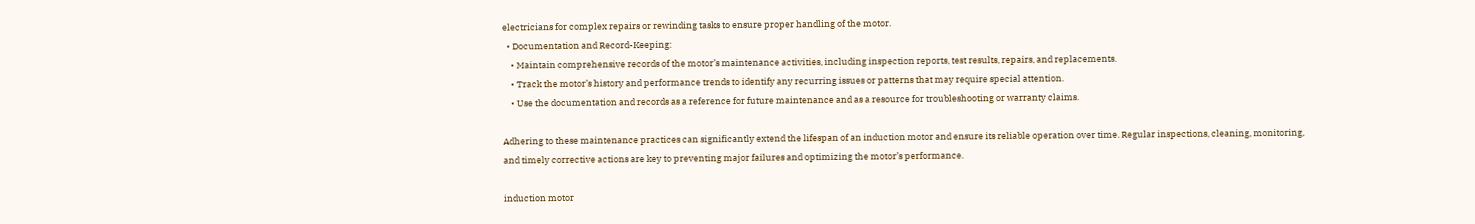electricians for complex repairs or rewinding tasks to ensure proper handling of the motor.
  • Documentation and Record-Keeping:
    • Maintain comprehensive records of the motor’s maintenance activities, including inspection reports, test results, repairs, and replacements.
    • Track the motor’s history and performance trends to identify any recurring issues or patterns that may require special attention.
    • Use the documentation and records as a reference for future maintenance and as a resource for troubleshooting or warranty claims.

Adhering to these maintenance practices can significantly extend the lifespan of an induction motor and ensure its reliable operation over time. Regular inspections, cleaning, monitoring, and timely corrective actions are key to preventing major failures and optimizing the motor’s performance.

induction motor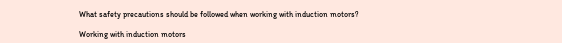What safety precautions should be followed when working with induction motors?

Working with induction motors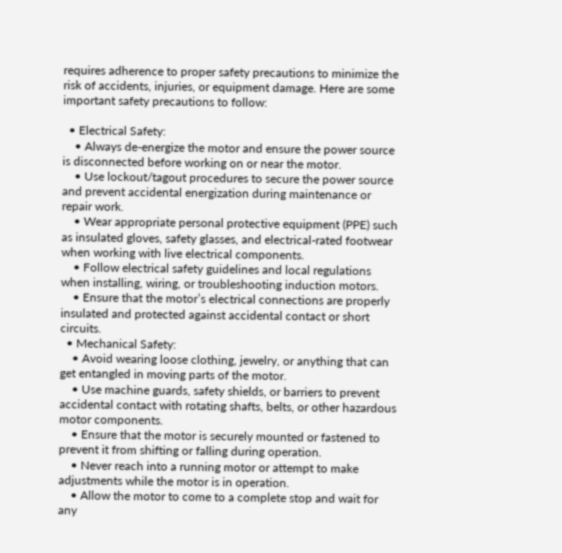requires adherence to proper safety precautions to minimize the risk of accidents, injuries, or equipment damage. Here are some important safety precautions to follow:

  • Electrical Safety:
    • Always de-energize the motor and ensure the power source is disconnected before working on or near the motor.
    • Use lockout/tagout procedures to secure the power source and prevent accidental energization during maintenance or repair work.
    • Wear appropriate personal protective equipment (PPE) such as insulated gloves, safety glasses, and electrical-rated footwear when working with live electrical components.
    • Follow electrical safety guidelines and local regulations when installing, wiring, or troubleshooting induction motors.
    • Ensure that the motor’s electrical connections are properly insulated and protected against accidental contact or short circuits.
  • Mechanical Safety:
    • Avoid wearing loose clothing, jewelry, or anything that can get entangled in moving parts of the motor.
    • Use machine guards, safety shields, or barriers to prevent accidental contact with rotating shafts, belts, or other hazardous motor components.
    • Ensure that the motor is securely mounted or fastened to prevent it from shifting or falling during operation.
    • Never reach into a running motor or attempt to make adjustments while the motor is in operation.
    • Allow the motor to come to a complete stop and wait for any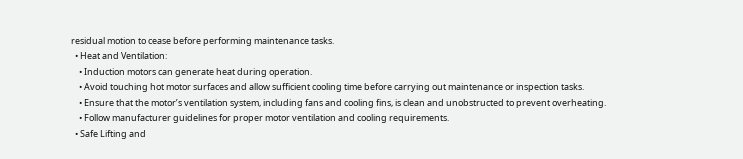residual motion to cease before performing maintenance tasks.
  • Heat and Ventilation:
    • Induction motors can generate heat during operation.
    • Avoid touching hot motor surfaces and allow sufficient cooling time before carrying out maintenance or inspection tasks.
    • Ensure that the motor’s ventilation system, including fans and cooling fins, is clean and unobstructed to prevent overheating.
    • Follow manufacturer guidelines for proper motor ventilation and cooling requirements.
  • Safe Lifting and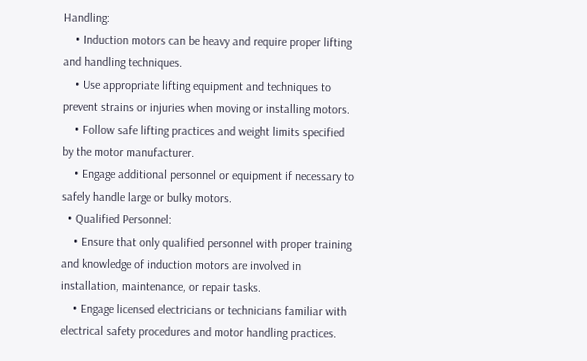Handling:
    • Induction motors can be heavy and require proper lifting and handling techniques.
    • Use appropriate lifting equipment and techniques to prevent strains or injuries when moving or installing motors.
    • Follow safe lifting practices and weight limits specified by the motor manufacturer.
    • Engage additional personnel or equipment if necessary to safely handle large or bulky motors.
  • Qualified Personnel:
    • Ensure that only qualified personnel with proper training and knowledge of induction motors are involved in installation, maintenance, or repair tasks.
    • Engage licensed electricians or technicians familiar with electrical safety procedures and motor handling practices.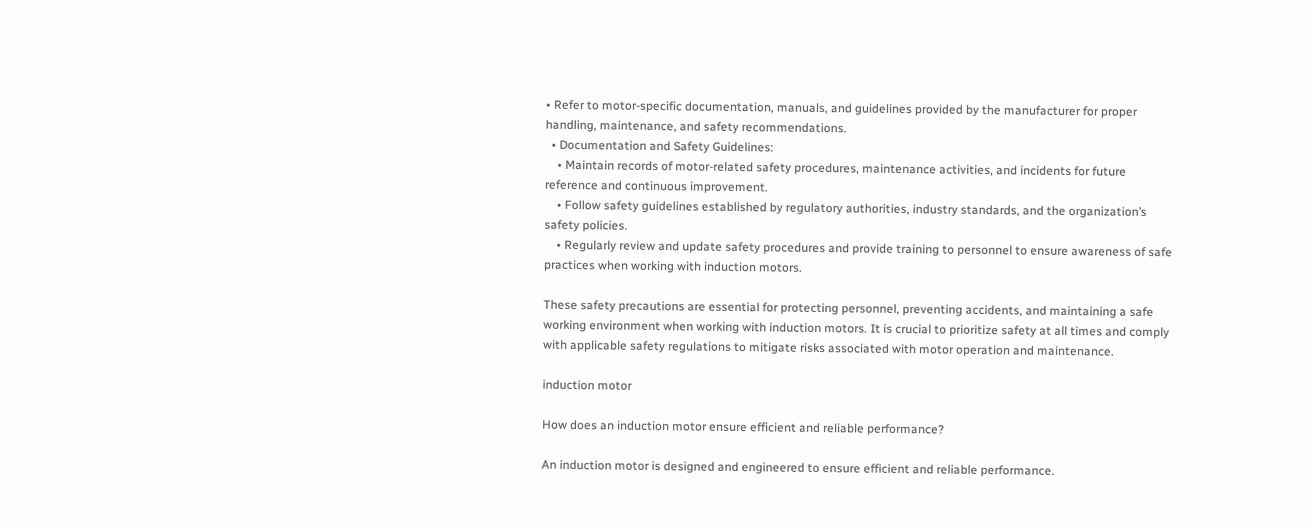• Refer to motor-specific documentation, manuals, and guidelines provided by the manufacturer for proper handling, maintenance, and safety recommendations.
  • Documentation and Safety Guidelines:
    • Maintain records of motor-related safety procedures, maintenance activities, and incidents for future reference and continuous improvement.
    • Follow safety guidelines established by regulatory authorities, industry standards, and the organization’s safety policies.
    • Regularly review and update safety procedures and provide training to personnel to ensure awareness of safe practices when working with induction motors.

These safety precautions are essential for protecting personnel, preventing accidents, and maintaining a safe working environment when working with induction motors. It is crucial to prioritize safety at all times and comply with applicable safety regulations to mitigate risks associated with motor operation and maintenance.

induction motor

How does an induction motor ensure efficient and reliable performance?

An induction motor is designed and engineered to ensure efficient and reliable performance.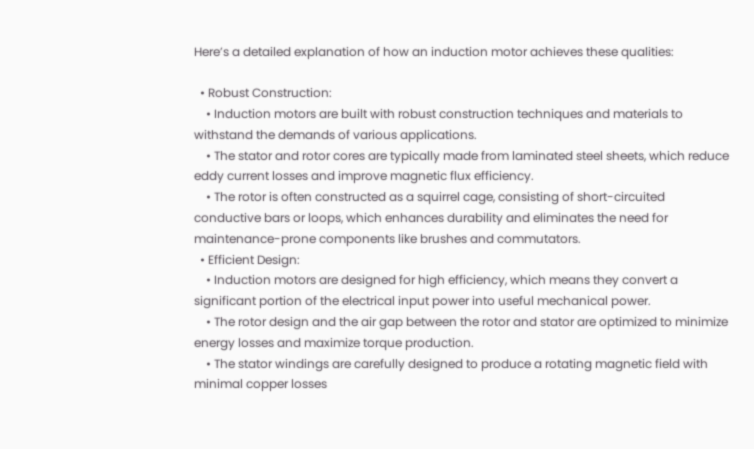Here’s a detailed explanation of how an induction motor achieves these qualities:

  • Robust Construction:
    • Induction motors are built with robust construction techniques and materials to withstand the demands of various applications.
    • The stator and rotor cores are typically made from laminated steel sheets, which reduce eddy current losses and improve magnetic flux efficiency.
    • The rotor is often constructed as a squirrel cage, consisting of short-circuited conductive bars or loops, which enhances durability and eliminates the need for maintenance-prone components like brushes and commutators.
  • Efficient Design:
    • Induction motors are designed for high efficiency, which means they convert a significant portion of the electrical input power into useful mechanical power.
    • The rotor design and the air gap between the rotor and stator are optimized to minimize energy losses and maximize torque production.
    • The stator windings are carefully designed to produce a rotating magnetic field with minimal copper losses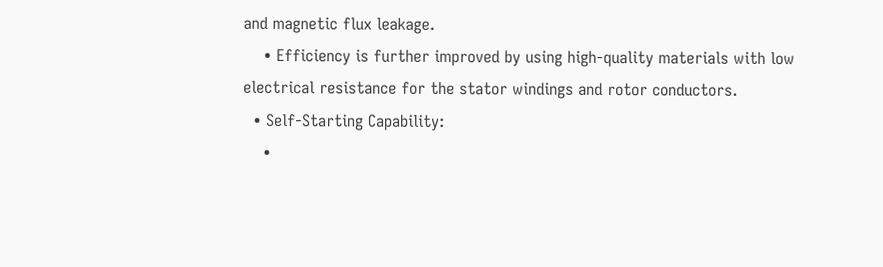and magnetic flux leakage.
    • Efficiency is further improved by using high-quality materials with low electrical resistance for the stator windings and rotor conductors.
  • Self-Starting Capability:
    •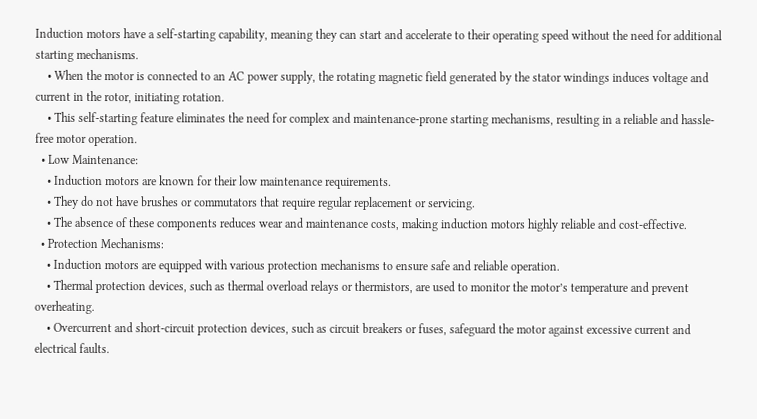Induction motors have a self-starting capability, meaning they can start and accelerate to their operating speed without the need for additional starting mechanisms.
    • When the motor is connected to an AC power supply, the rotating magnetic field generated by the stator windings induces voltage and current in the rotor, initiating rotation.
    • This self-starting feature eliminates the need for complex and maintenance-prone starting mechanisms, resulting in a reliable and hassle-free motor operation.
  • Low Maintenance:
    • Induction motors are known for their low maintenance requirements.
    • They do not have brushes or commutators that require regular replacement or servicing.
    • The absence of these components reduces wear and maintenance costs, making induction motors highly reliable and cost-effective.
  • Protection Mechanisms:
    • Induction motors are equipped with various protection mechanisms to ensure safe and reliable operation.
    • Thermal protection devices, such as thermal overload relays or thermistors, are used to monitor the motor’s temperature and prevent overheating.
    • Overcurrent and short-circuit protection devices, such as circuit breakers or fuses, safeguard the motor against excessive current and electrical faults.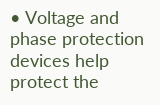• Voltage and phase protection devices help protect the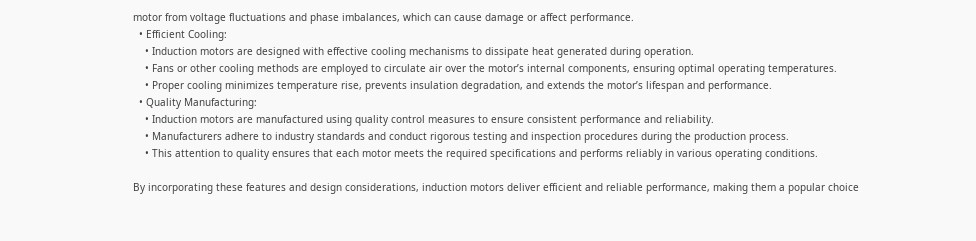motor from voltage fluctuations and phase imbalances, which can cause damage or affect performance.
  • Efficient Cooling:
    • Induction motors are designed with effective cooling mechanisms to dissipate heat generated during operation.
    • Fans or other cooling methods are employed to circulate air over the motor’s internal components, ensuring optimal operating temperatures.
    • Proper cooling minimizes temperature rise, prevents insulation degradation, and extends the motor’s lifespan and performance.
  • Quality Manufacturing:
    • Induction motors are manufactured using quality control measures to ensure consistent performance and reliability.
    • Manufacturers adhere to industry standards and conduct rigorous testing and inspection procedures during the production process.
    • This attention to quality ensures that each motor meets the required specifications and performs reliably in various operating conditions.

By incorporating these features and design considerations, induction motors deliver efficient and reliable performance, making them a popular choice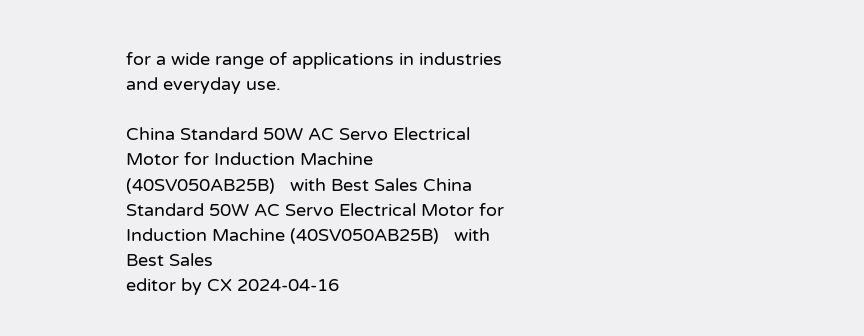for a wide range of applications in industries and everyday use.

China Standard 50W AC Servo Electrical Motor for Induction Machine (40SV050AB25B)   with Best Sales China Standard 50W AC Servo Electrical Motor for Induction Machine (40SV050AB25B)   with Best Sales
editor by CX 2024-04-16